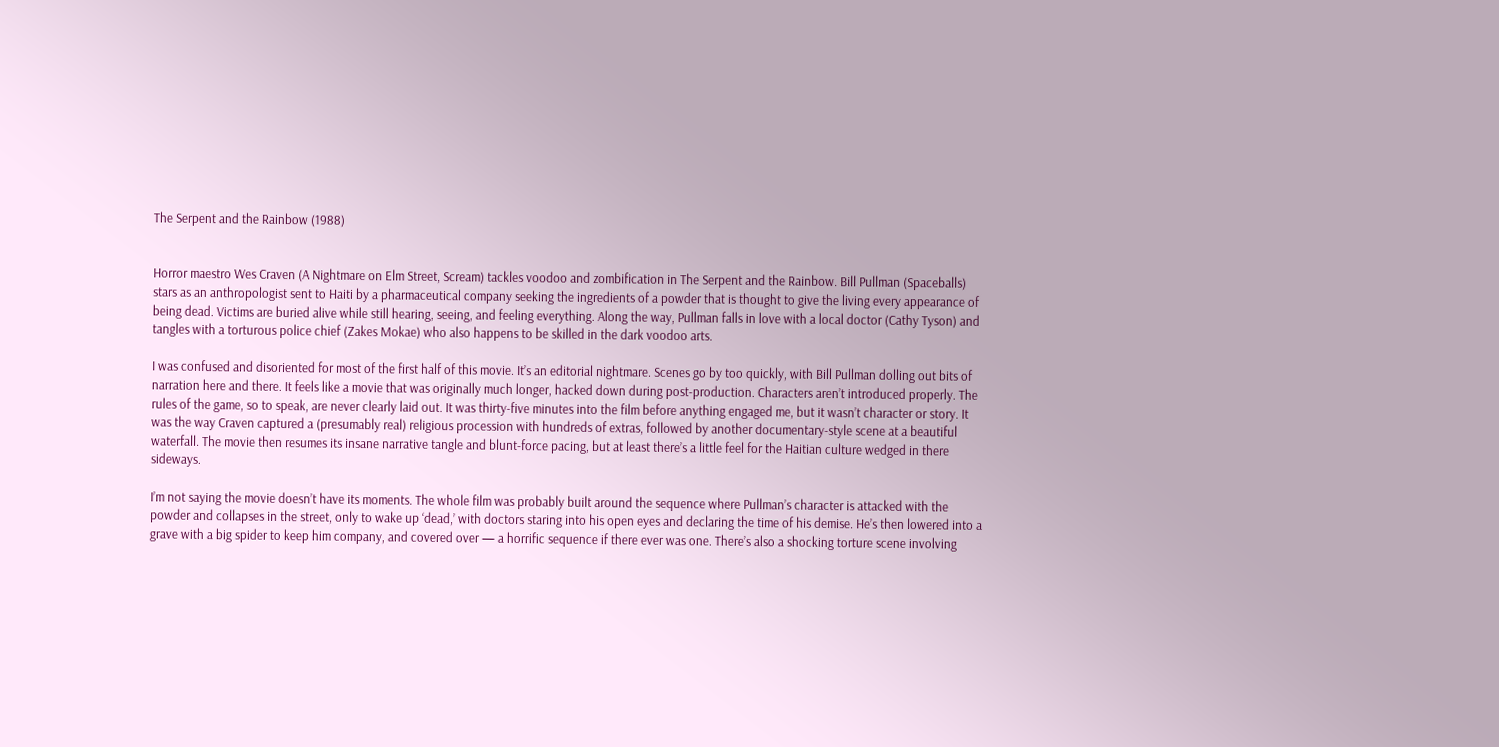The Serpent and the Rainbow (1988)


Horror maestro Wes Craven (A Nightmare on Elm Street, Scream) tackles voodoo and zombification in The Serpent and the Rainbow. Bill Pullman (Spaceballs) stars as an anthropologist sent to Haiti by a pharmaceutical company seeking the ingredients of a powder that is thought to give the living every appearance of being dead. Victims are buried alive while still hearing, seeing, and feeling everything. Along the way, Pullman falls in love with a local doctor (Cathy Tyson) and tangles with a torturous police chief (Zakes Mokae) who also happens to be skilled in the dark voodoo arts.

I was confused and disoriented for most of the first half of this movie. It’s an editorial nightmare. Scenes go by too quickly, with Bill Pullman dolling out bits of narration here and there. It feels like a movie that was originally much longer, hacked down during post-production. Characters aren’t introduced properly. The rules of the game, so to speak, are never clearly laid out. It was thirty-five minutes into the film before anything engaged me, but it wasn’t character or story. It was the way Craven captured a (presumably real) religious procession with hundreds of extras, followed by another documentary-style scene at a beautiful waterfall. The movie then resumes its insane narrative tangle and blunt-force pacing, but at least there’s a little feel for the Haitian culture wedged in there sideways.

I’m not saying the movie doesn’t have its moments. The whole film was probably built around the sequence where Pullman’s character is attacked with the powder and collapses in the street, only to wake up ‘dead,’ with doctors staring into his open eyes and declaring the time of his demise. He’s then lowered into a grave with a big spider to keep him company, and covered over — a horrific sequence if there ever was one. There’s also a shocking torture scene involving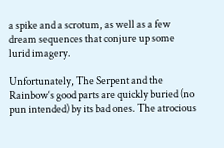a spike and a scrotum, as well as a few dream sequences that conjure up some lurid imagery.

Unfortunately, The Serpent and the Rainbow‘s good parts are quickly buried (no pun intended) by its bad ones. The atrocious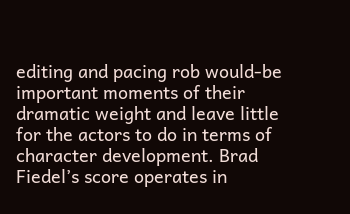editing and pacing rob would-be important moments of their dramatic weight and leave little for the actors to do in terms of character development. Brad Fiedel’s score operates in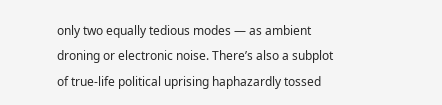only two equally tedious modes — as ambient droning or electronic noise. There’s also a subplot of true-life political uprising haphazardly tossed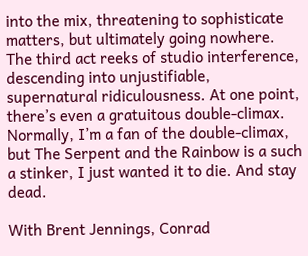into the mix, threatening to sophisticate matters, but ultimately going nowhere. The third act reeks of studio interference, descending into unjustifiable, supernatural ridiculousness. At one point, there’s even a gratuitous double-climax. Normally, I’m a fan of the double-climax, but The Serpent and the Rainbow is a such a stinker, I just wanted it to die. And stay dead.

With Brent Jennings, Conrad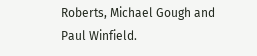Roberts, Michael Gough and Paul Winfield.